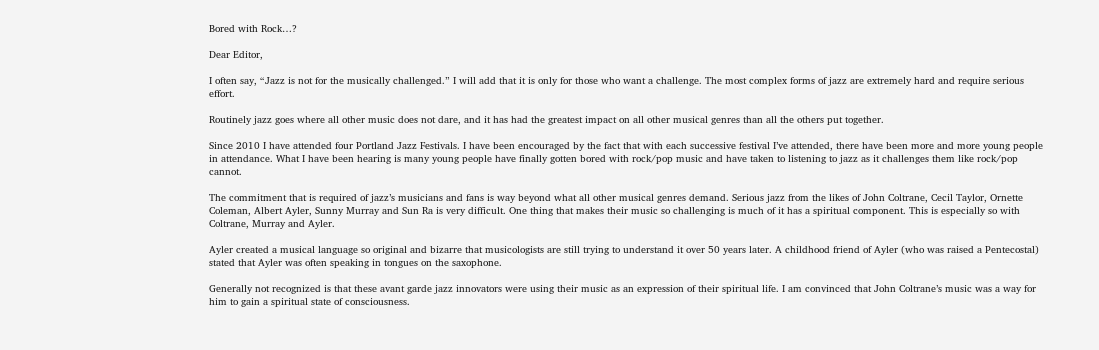Bored with Rock…?

Dear Editor,

I often say, “Jazz is not for the musically challenged.” I will add that it is only for those who want a challenge. The most complex forms of jazz are extremely hard and require serious effort.

Routinely jazz goes where all other music does not dare, and it has had the greatest impact on all other musical genres than all the others put together.

Since 2010 I have attended four Portland Jazz Festivals. I have been encouraged by the fact that with each successive festival I’ve attended, there have been more and more young people in attendance. What I have been hearing is many young people have finally gotten bored with rock/pop music and have taken to listening to jazz as it challenges them like rock/pop cannot.

The commitment that is required of jazz’s musicians and fans is way beyond what all other musical genres demand. Serious jazz from the likes of John Coltrane, Cecil Taylor, Ornette Coleman, Albert Ayler, Sunny Murray and Sun Ra is very difficult. One thing that makes their music so challenging is much of it has a spiritual component. This is especially so with Coltrane, Murray and Ayler.

Ayler created a musical language so original and bizarre that musicologists are still trying to understand it over 50 years later. A childhood friend of Ayler (who was raised a Pentecostal) stated that Ayler was often speaking in tongues on the saxophone.

Generally not recognized is that these avant garde jazz innovators were using their music as an expression of their spiritual life. I am convinced that John Coltrane’s music was a way for him to gain a spiritual state of consciousness.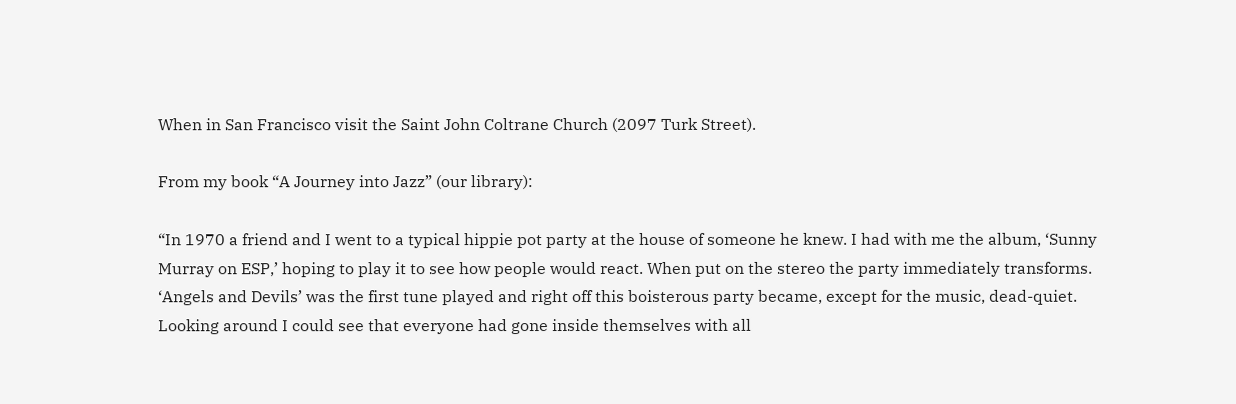When in San Francisco visit the Saint John Coltrane Church (2097 Turk Street).

From my book “A Journey into Jazz” (our library):

“In 1970 a friend and I went to a typical hippie pot party at the house of someone he knew. I had with me the album, ‘Sunny Murray on ESP,’ hoping to play it to see how people would react. When put on the stereo the party immediately transforms. ‘Angels and Devils’ was the first tune played and right off this boisterous party became, except for the music, dead-quiet. Looking around I could see that everyone had gone inside themselves with all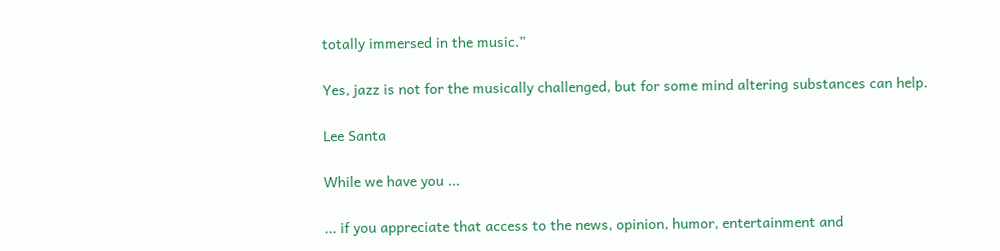totally immersed in the music.”

Yes, jazz is not for the musically challenged, but for some mind altering substances can help.

Lee Santa

While we have you ...

... if you appreciate that access to the news, opinion, humor, entertainment and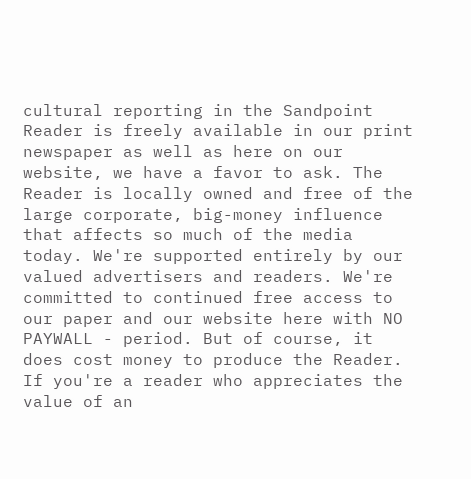cultural reporting in the Sandpoint Reader is freely available in our print newspaper as well as here on our website, we have a favor to ask. The Reader is locally owned and free of the large corporate, big-money influence that affects so much of the media today. We're supported entirely by our valued advertisers and readers. We're committed to continued free access to our paper and our website here with NO PAYWALL - period. But of course, it does cost money to produce the Reader. If you're a reader who appreciates the value of an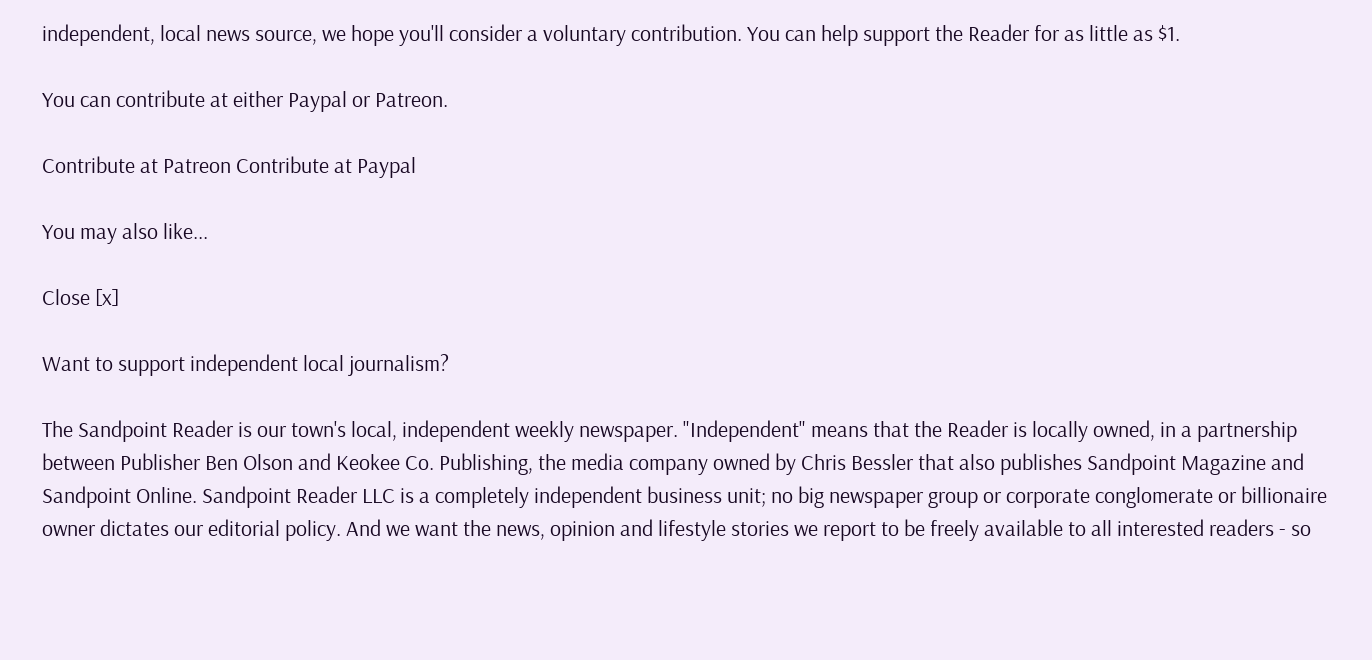independent, local news source, we hope you'll consider a voluntary contribution. You can help support the Reader for as little as $1.

You can contribute at either Paypal or Patreon.

Contribute at Patreon Contribute at Paypal

You may also like...

Close [x]

Want to support independent local journalism?

The Sandpoint Reader is our town's local, independent weekly newspaper. "Independent" means that the Reader is locally owned, in a partnership between Publisher Ben Olson and Keokee Co. Publishing, the media company owned by Chris Bessler that also publishes Sandpoint Magazine and Sandpoint Online. Sandpoint Reader LLC is a completely independent business unit; no big newspaper group or corporate conglomerate or billionaire owner dictates our editorial policy. And we want the news, opinion and lifestyle stories we report to be freely available to all interested readers - so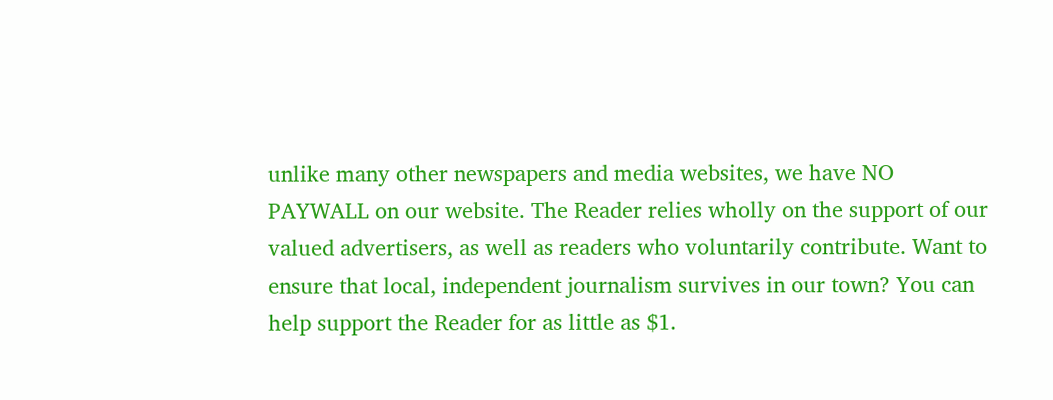unlike many other newspapers and media websites, we have NO PAYWALL on our website. The Reader relies wholly on the support of our valued advertisers, as well as readers who voluntarily contribute. Want to ensure that local, independent journalism survives in our town? You can help support the Reader for as little as $1.